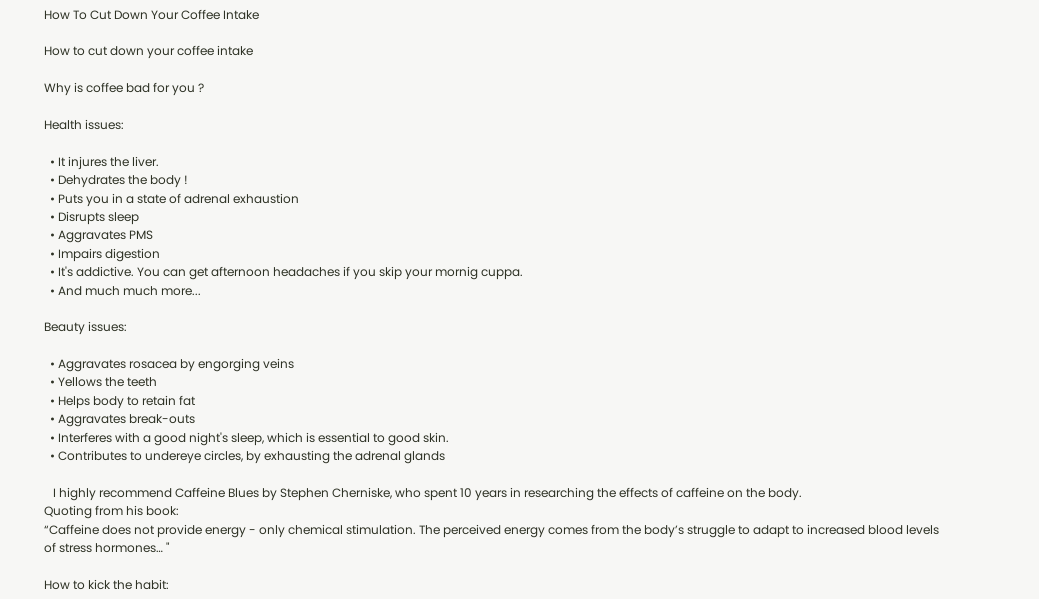How To Cut Down Your Coffee Intake

How to cut down your coffee intake

Why is coffee bad for you ?

Health issues:

  • It injures the liver.
  • Dehydrates the body !
  • Puts you in a state of adrenal exhaustion
  • Disrupts sleep
  • Aggravates PMS
  • Impairs digestion
  • It's addictive. You can get afternoon headaches if you skip your mornig cuppa.
  • And much much more...

Beauty issues:

  • Aggravates rosacea by engorging veins
  • Yellows the teeth
  • Helps body to retain fat
  • Aggravates break-outs
  • Interferes with a good night's sleep, which is essential to good skin.
  • Contributes to undereye circles, by exhausting the adrenal glands

   I highly recommend Caffeine Blues by Stephen Cherniske, who spent 10 years in researching the effects of caffeine on the body.
Quoting from his book:
“Caffeine does not provide energy - only chemical stimulation. The perceived energy comes from the body’s struggle to adapt to increased blood levels of stress hormones… "

How to kick the habit: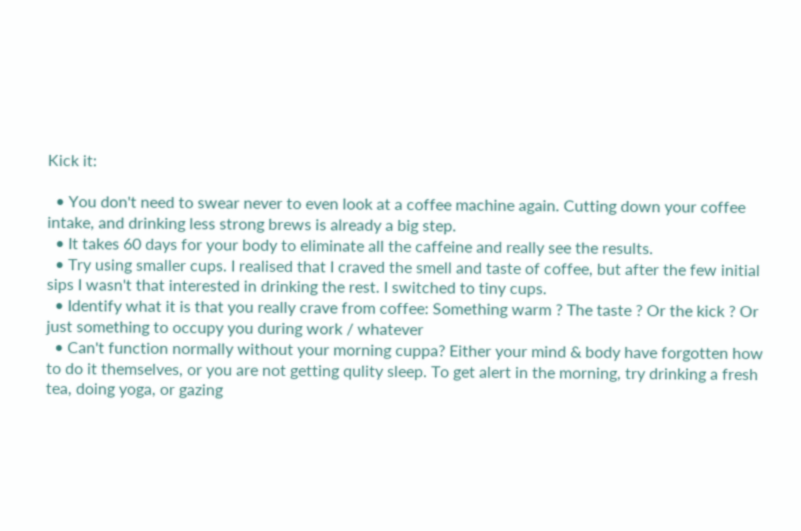Kick it:

  • You don't need to swear never to even look at a coffee machine again. Cutting down your coffee intake, and drinking less strong brews is already a big step.
  • It takes 60 days for your body to eliminate all the caffeine and really see the results.
  • Try using smaller cups. I realised that I craved the smell and taste of coffee, but after the few initial sips I wasn't that interested in drinking the rest. I switched to tiny cups.
  • Identify what it is that you really crave from coffee: Something warm ? The taste ? Or the kick ? Or just something to occupy you during work / whatever
  • Can't function normally without your morning cuppa? Either your mind & body have forgotten how to do it themselves, or you are not getting qulity sleep. To get alert in the morning, try drinking a fresh tea, doing yoga, or gazing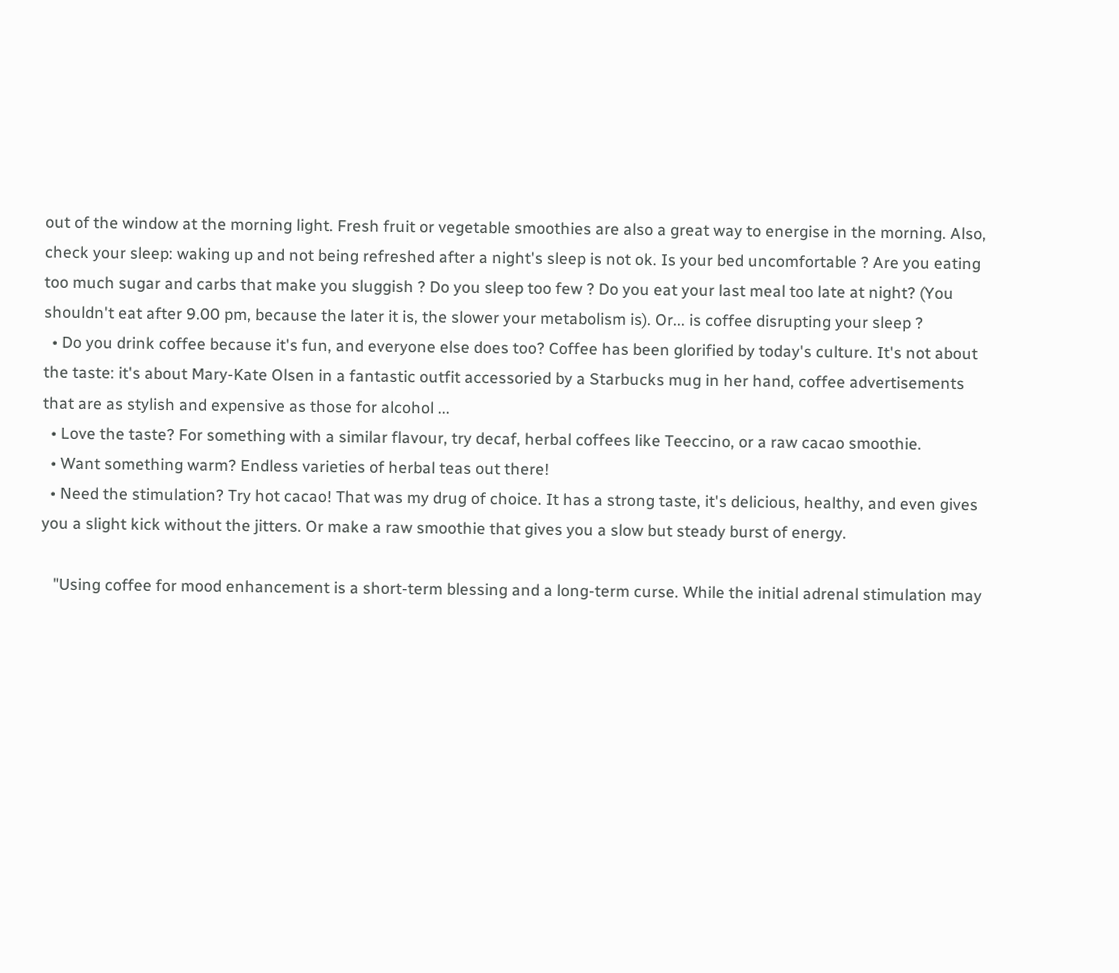out of the window at the morning light. Fresh fruit or vegetable smoothies are also a great way to energise in the morning. Also, check your sleep: waking up and not being refreshed after a night's sleep is not ok. Is your bed uncomfortable ? Are you eating too much sugar and carbs that make you sluggish ? Do you sleep too few ? Do you eat your last meal too late at night? (You shouldn't eat after 9.00 pm, because the later it is, the slower your metabolism is). Or... is coffee disrupting your sleep ?
  • Do you drink coffee because it's fun, and everyone else does too? Coffee has been glorified by today's culture. It's not about the taste: it's about Mary-Kate Olsen in a fantastic outfit accessoried by a Starbucks mug in her hand, coffee advertisements that are as stylish and expensive as those for alcohol ...
  • Love the taste? For something with a similar flavour, try decaf, herbal coffees like Teeccino, or a raw cacao smoothie.
  • Want something warm? Endless varieties of herbal teas out there!
  • Need the stimulation? Try hot cacao! That was my drug of choice. It has a strong taste, it's delicious, healthy, and even gives you a slight kick without the jitters. Or make a raw smoothie that gives you a slow but steady burst of energy.

   "Using coffee for mood enhancement is a short-term blessing and a long-term curse. While the initial adrenal stimulation may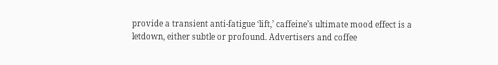provide a transient anti-fatigue ‘lift,’ caffeine’s ultimate mood effect is a letdown, either subtle or profound. Advertisers and coffee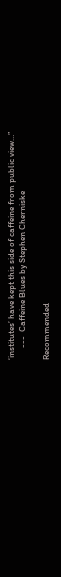‘institutes’ have kept this side of caffeine from public view…”
      ---  Caffeine Blues by Stephen Cherniske

Recommended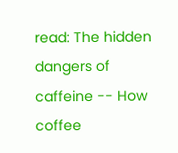read: The hidden dangers of caffeine -- How coffee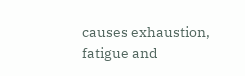causes exhaustion, fatigue and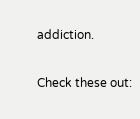addiction.

Check these out: